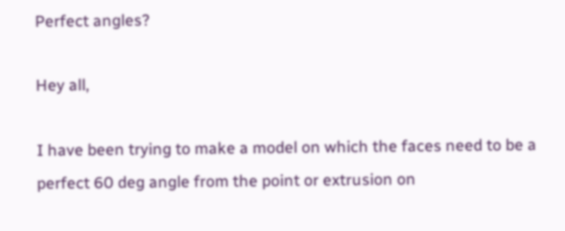Perfect angles?

Hey all,

I have been trying to make a model on which the faces need to be a perfect 60 deg angle from the point or extrusion on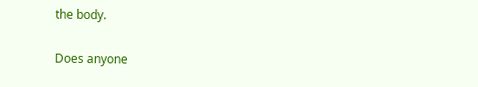the body.

Does anyone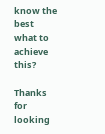know the best what to achieve this?

Thanks for looking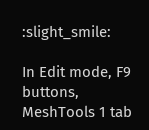:slight_smile:

In Edit mode, F9 buttons, MeshTools 1 tab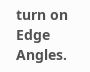turn on Edge Angles.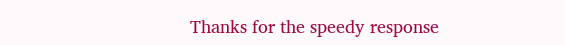Thanks for the speedy response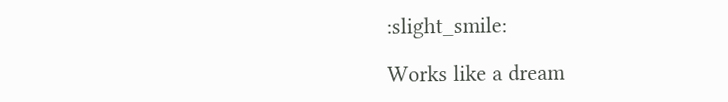:slight_smile:

Works like a dream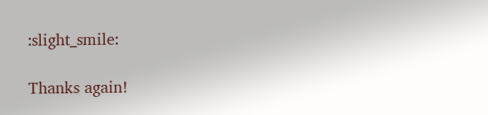:slight_smile:

Thanks again!